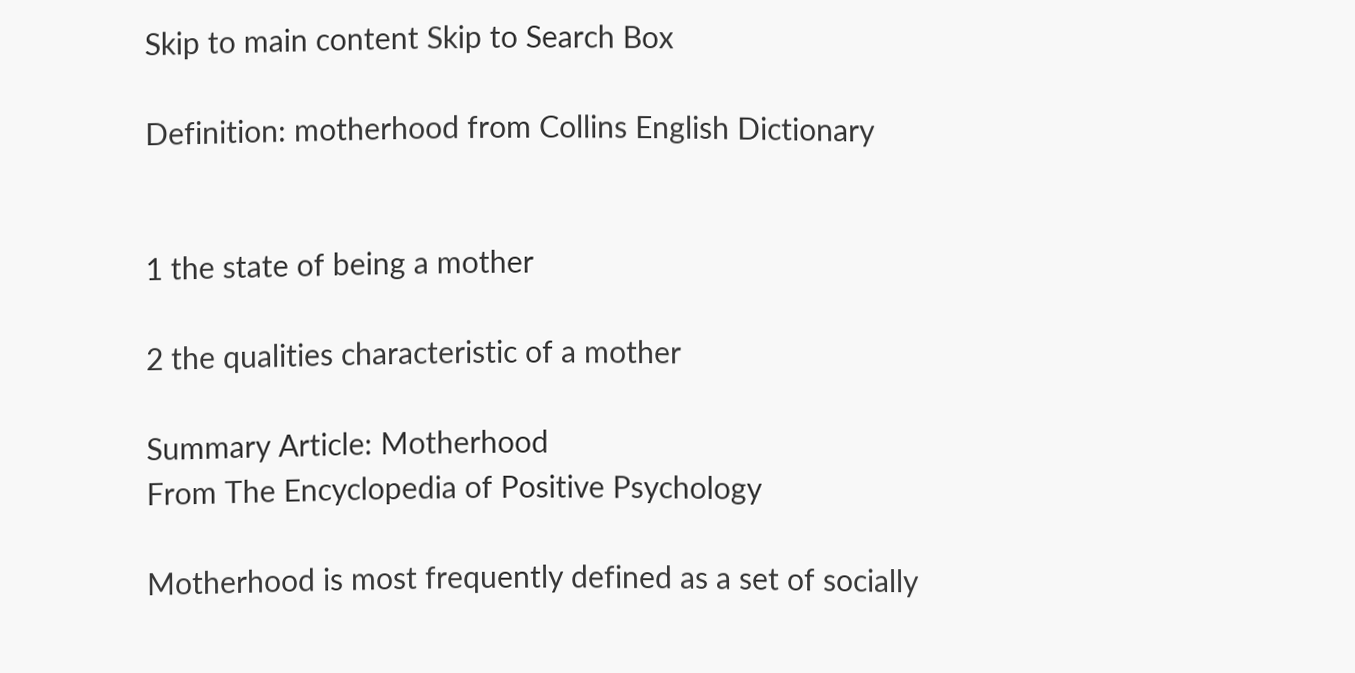Skip to main content Skip to Search Box

Definition: motherhood from Collins English Dictionary


1 the state of being a mother

2 the qualities characteristic of a mother

Summary Article: Motherhood
From The Encyclopedia of Positive Psychology

Motherhood is most frequently defined as a set of socially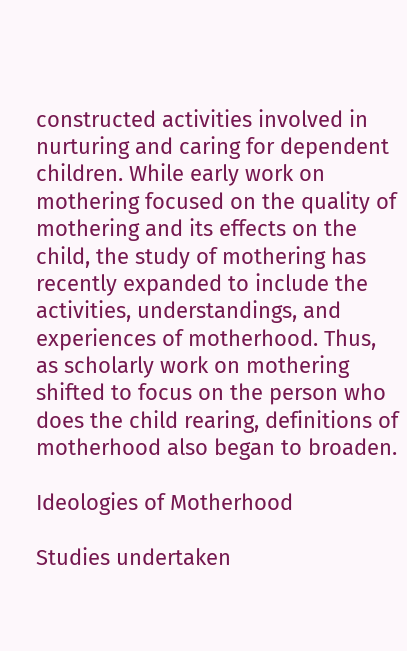constructed activities involved in nurturing and caring for dependent children. While early work on mothering focused on the quality of mothering and its effects on the child, the study of mothering has recently expanded to include the activities, understandings, and experiences of motherhood. Thus, as scholarly work on mothering shifted to focus on the person who does the child rearing, definitions of motherhood also began to broaden.

Ideologies of Motherhood

Studies undertaken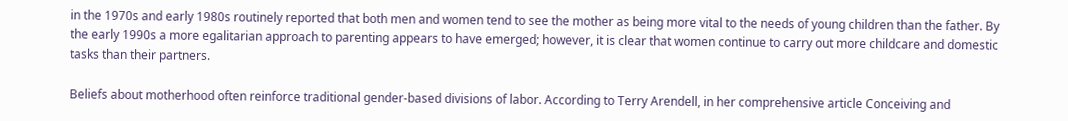in the 1970s and early 1980s routinely reported that both men and women tend to see the mother as being more vital to the needs of young children than the father. By the early 1990s a more egalitarian approach to parenting appears to have emerged; however, it is clear that women continue to carry out more childcare and domestic tasks than their partners.

Beliefs about motherhood often reinforce traditional gender-based divisions of labor. According to Terry Arendell, in her comprehensive article Conceiving and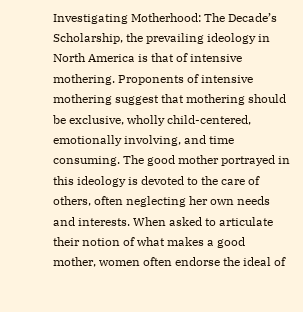Investigating Motherhood: The Decade’s Scholarship, the prevailing ideology in North America is that of intensive mothering. Proponents of intensive mothering suggest that mothering should be exclusive, wholly child-centered, emotionally involving, and time consuming. The good mother portrayed in this ideology is devoted to the care of others, often neglecting her own needs and interests. When asked to articulate their notion of what makes a good mother, women often endorse the ideal of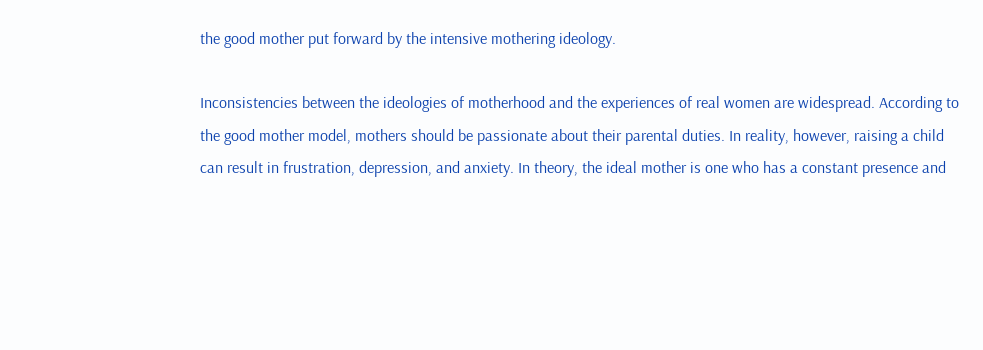the good mother put forward by the intensive mothering ideology.

Inconsistencies between the ideologies of motherhood and the experiences of real women are widespread. According to the good mother model, mothers should be passionate about their parental duties. In reality, however, raising a child can result in frustration, depression, and anxiety. In theory, the ideal mother is one who has a constant presence and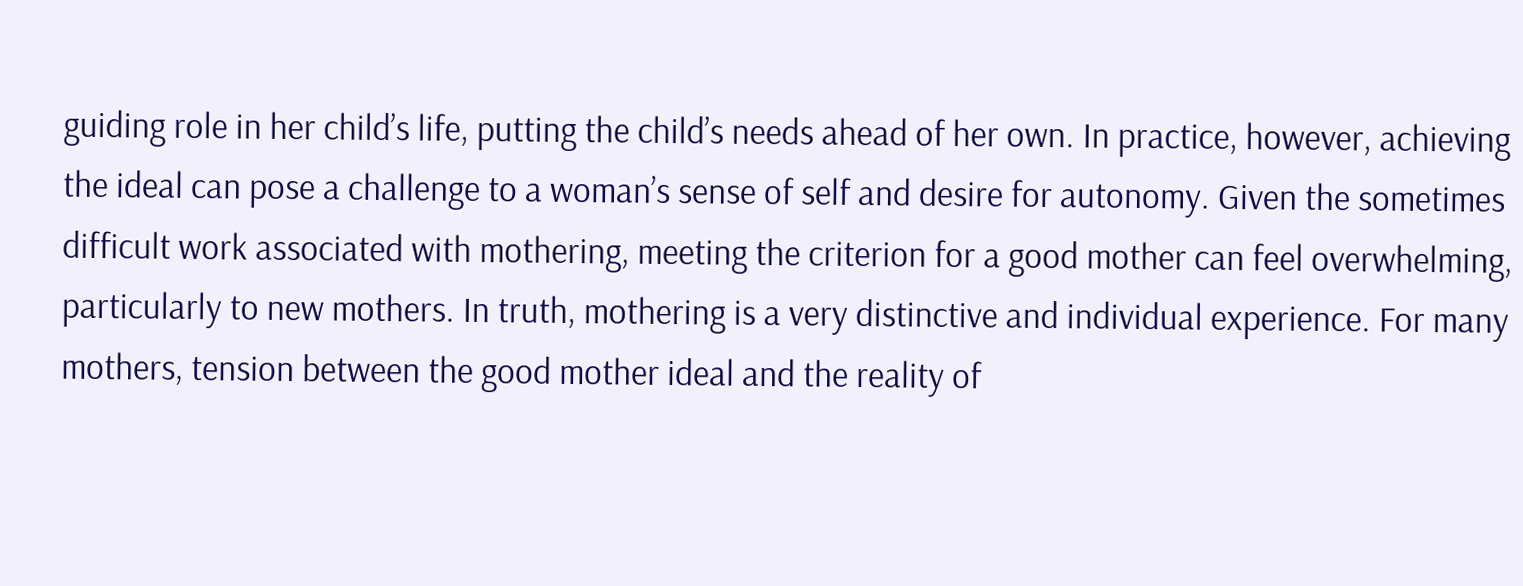guiding role in her child’s life, putting the child’s needs ahead of her own. In practice, however, achieving the ideal can pose a challenge to a woman’s sense of self and desire for autonomy. Given the sometimes difficult work associated with mothering, meeting the criterion for a good mother can feel overwhelming, particularly to new mothers. In truth, mothering is a very distinctive and individual experience. For many mothers, tension between the good mother ideal and the reality of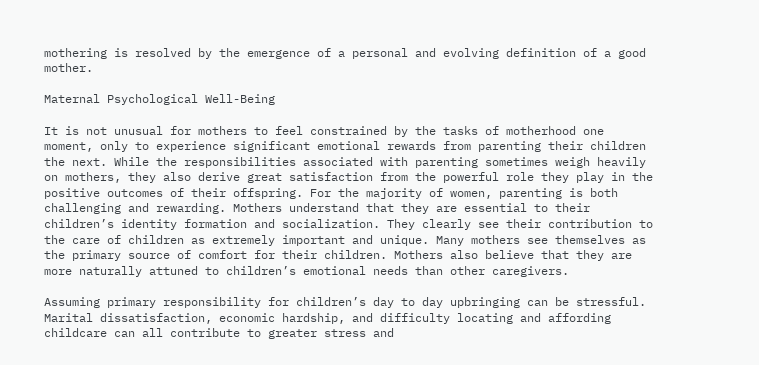mothering is resolved by the emergence of a personal and evolving definition of a good mother.

Maternal Psychological Well-Being

It is not unusual for mothers to feel constrained by the tasks of motherhood one moment, only to experience significant emotional rewards from parenting their children the next. While the responsibilities associated with parenting sometimes weigh heavily on mothers, they also derive great satisfaction from the powerful role they play in the positive outcomes of their offspring. For the majority of women, parenting is both challenging and rewarding. Mothers understand that they are essential to their children’s identity formation and socialization. They clearly see their contribution to the care of children as extremely important and unique. Many mothers see themselves as the primary source of comfort for their children. Mothers also believe that they are more naturally attuned to children’s emotional needs than other caregivers.

Assuming primary responsibility for children’s day to day upbringing can be stressful. Marital dissatisfaction, economic hardship, and difficulty locating and affording childcare can all contribute to greater stress and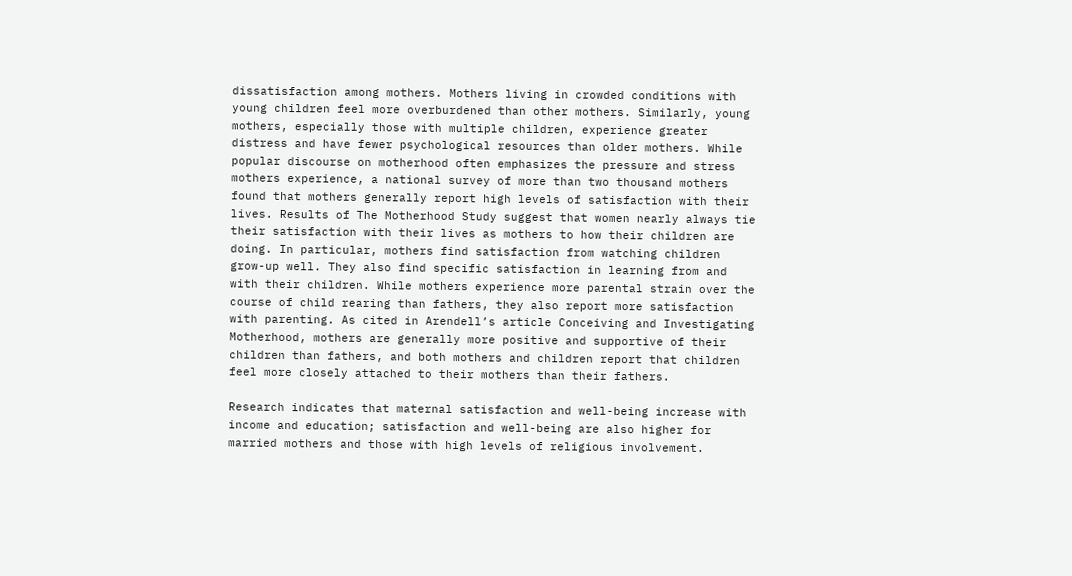dissatisfaction among mothers. Mothers living in crowded conditions with young children feel more overburdened than other mothers. Similarly, young mothers, especially those with multiple children, experience greater distress and have fewer psychological resources than older mothers. While popular discourse on motherhood often emphasizes the pressure and stress mothers experience, a national survey of more than two thousand mothers found that mothers generally report high levels of satisfaction with their lives. Results of The Motherhood Study suggest that women nearly always tie their satisfaction with their lives as mothers to how their children are doing. In particular, mothers find satisfaction from watching children grow-up well. They also find specific satisfaction in learning from and with their children. While mothers experience more parental strain over the course of child rearing than fathers, they also report more satisfaction with parenting. As cited in Arendell’s article Conceiving and Investigating Motherhood, mothers are generally more positive and supportive of their children than fathers, and both mothers and children report that children feel more closely attached to their mothers than their fathers.

Research indicates that maternal satisfaction and well-being increase with income and education; satisfaction and well-being are also higher for married mothers and those with high levels of religious involvement.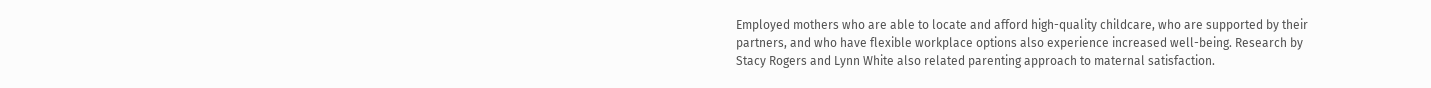Employed mothers who are able to locate and afford high-quality childcare, who are supported by their partners, and who have flexible workplace options also experience increased well-being. Research by Stacy Rogers and Lynn White also related parenting approach to maternal satisfaction.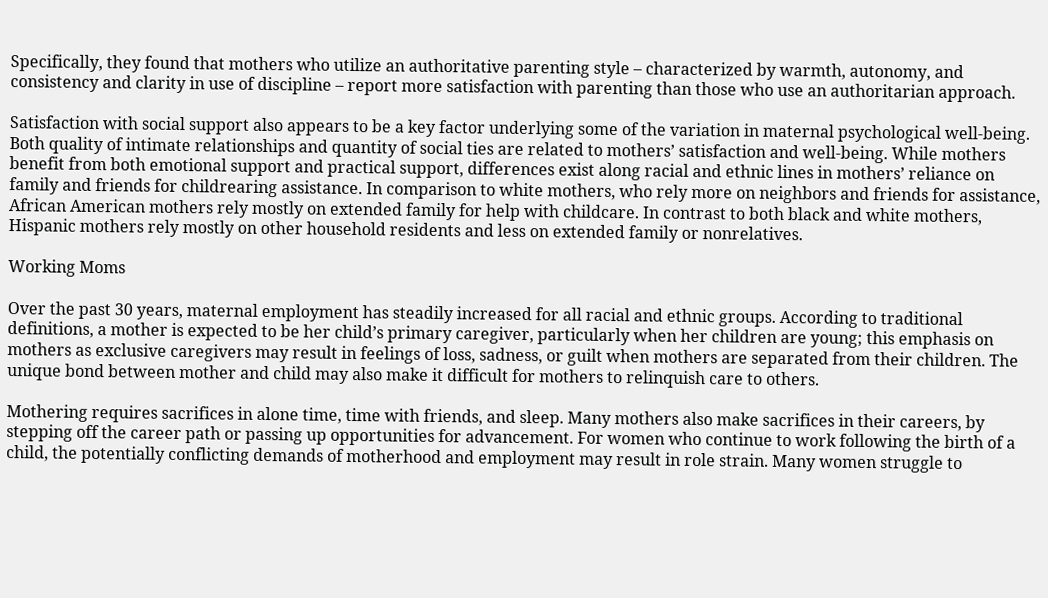Specifically, they found that mothers who utilize an authoritative parenting style – characterized by warmth, autonomy, and consistency and clarity in use of discipline – report more satisfaction with parenting than those who use an authoritarian approach.

Satisfaction with social support also appears to be a key factor underlying some of the variation in maternal psychological well-being. Both quality of intimate relationships and quantity of social ties are related to mothers’ satisfaction and well-being. While mothers benefit from both emotional support and practical support, differences exist along racial and ethnic lines in mothers’ reliance on family and friends for childrearing assistance. In comparison to white mothers, who rely more on neighbors and friends for assistance, African American mothers rely mostly on extended family for help with childcare. In contrast to both black and white mothers, Hispanic mothers rely mostly on other household residents and less on extended family or nonrelatives.

Working Moms

Over the past 30 years, maternal employment has steadily increased for all racial and ethnic groups. According to traditional definitions, a mother is expected to be her child’s primary caregiver, particularly when her children are young; this emphasis on mothers as exclusive caregivers may result in feelings of loss, sadness, or guilt when mothers are separated from their children. The unique bond between mother and child may also make it difficult for mothers to relinquish care to others.

Mothering requires sacrifices in alone time, time with friends, and sleep. Many mothers also make sacrifices in their careers, by stepping off the career path or passing up opportunities for advancement. For women who continue to work following the birth of a child, the potentially conflicting demands of motherhood and employment may result in role strain. Many women struggle to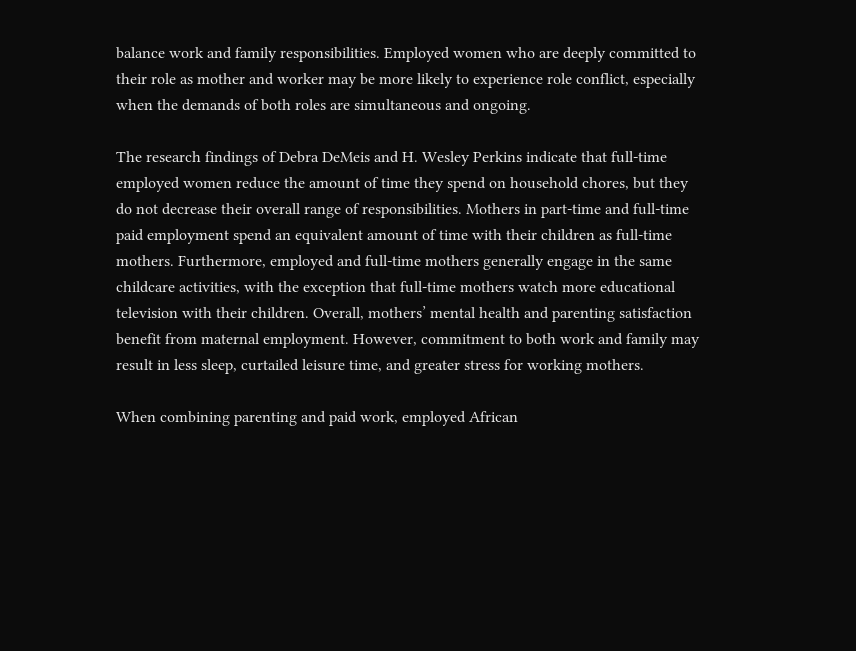balance work and family responsibilities. Employed women who are deeply committed to their role as mother and worker may be more likely to experience role conflict, especially when the demands of both roles are simultaneous and ongoing.

The research findings of Debra DeMeis and H. Wesley Perkins indicate that full-time employed women reduce the amount of time they spend on household chores, but they do not decrease their overall range of responsibilities. Mothers in part-time and full-time paid employment spend an equivalent amount of time with their children as full-time mothers. Furthermore, employed and full-time mothers generally engage in the same childcare activities, with the exception that full-time mothers watch more educational television with their children. Overall, mothers’ mental health and parenting satisfaction benefit from maternal employment. However, commitment to both work and family may result in less sleep, curtailed leisure time, and greater stress for working mothers.

When combining parenting and paid work, employed African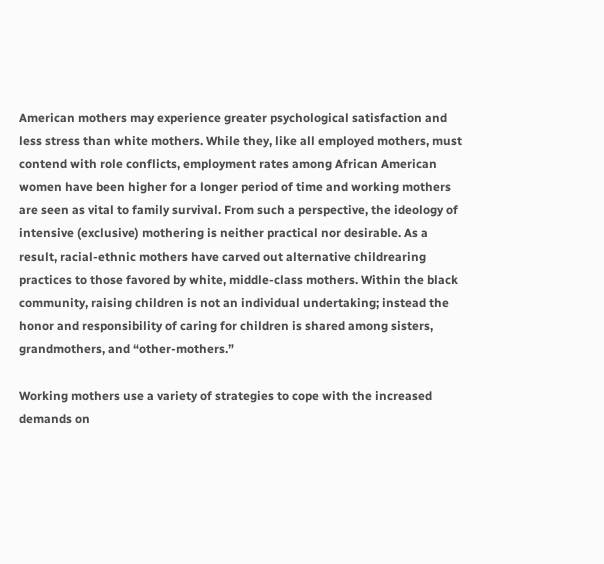American mothers may experience greater psychological satisfaction and less stress than white mothers. While they, like all employed mothers, must contend with role conflicts, employment rates among African American women have been higher for a longer period of time and working mothers are seen as vital to family survival. From such a perspective, the ideology of intensive (exclusive) mothering is neither practical nor desirable. As a result, racial-ethnic mothers have carved out alternative childrearing practices to those favored by white, middle-class mothers. Within the black community, raising children is not an individual undertaking; instead the honor and responsibility of caring for children is shared among sisters, grandmothers, and “other-mothers.”

Working mothers use a variety of strategies to cope with the increased demands on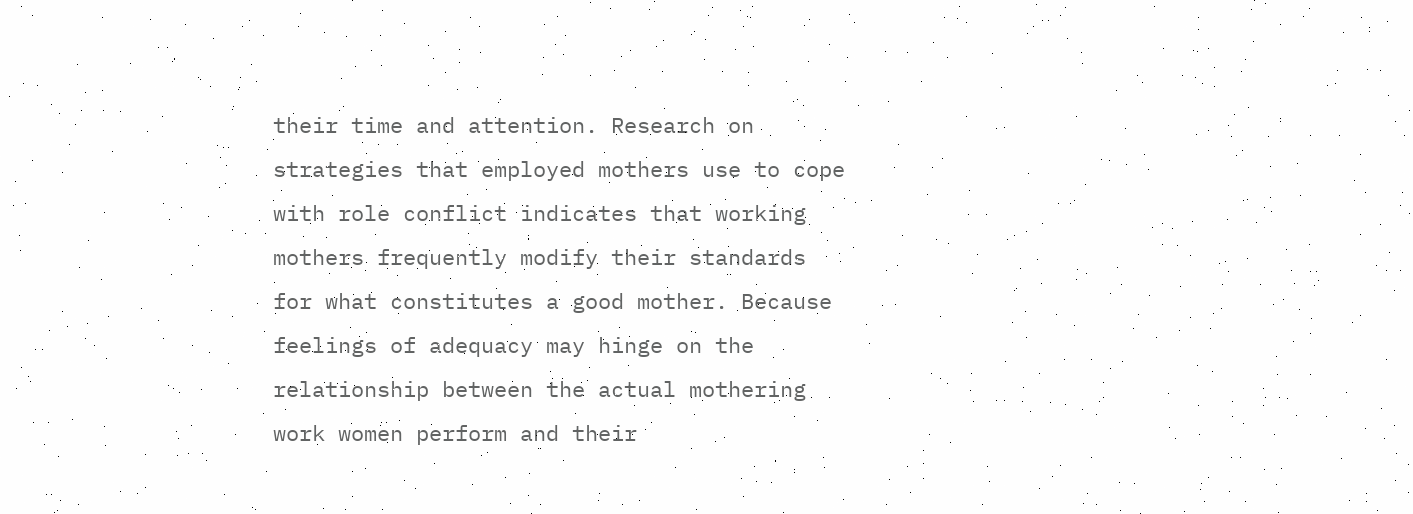their time and attention. Research on strategies that employed mothers use to cope with role conflict indicates that working mothers frequently modify their standards for what constitutes a good mother. Because feelings of adequacy may hinge on the relationship between the actual mothering work women perform and their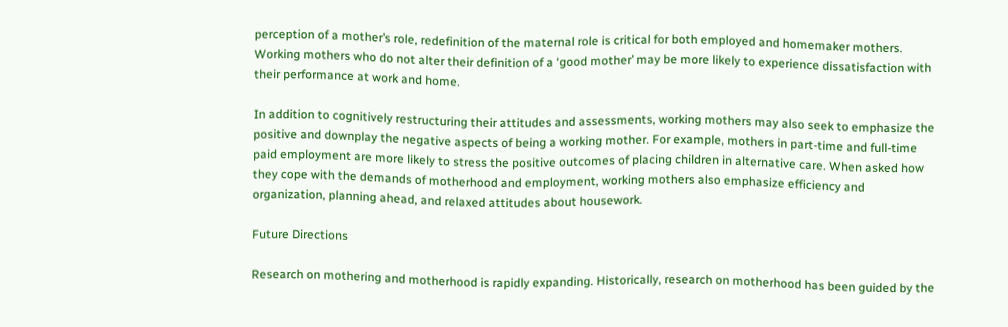perception of a mother’s role, redefinition of the maternal role is critical for both employed and homemaker mothers. Working mothers who do not alter their definition of a ‘good mother’ may be more likely to experience dissatisfaction with their performance at work and home.

In addition to cognitively restructuring their attitudes and assessments, working mothers may also seek to emphasize the positive and downplay the negative aspects of being a working mother. For example, mothers in part-time and full-time paid employment are more likely to stress the positive outcomes of placing children in alternative care. When asked how they cope with the demands of motherhood and employment, working mothers also emphasize efficiency and organization, planning ahead, and relaxed attitudes about housework.

Future Directions

Research on mothering and motherhood is rapidly expanding. Historically, research on motherhood has been guided by the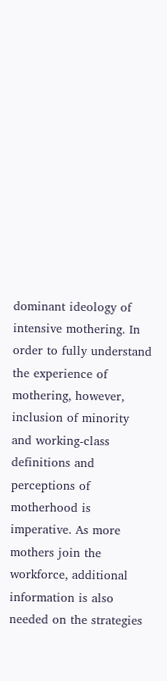dominant ideology of intensive mothering. In order to fully understand the experience of mothering, however, inclusion of minority and working-class definitions and perceptions of motherhood is imperative. As more mothers join the workforce, additional information is also needed on the strategies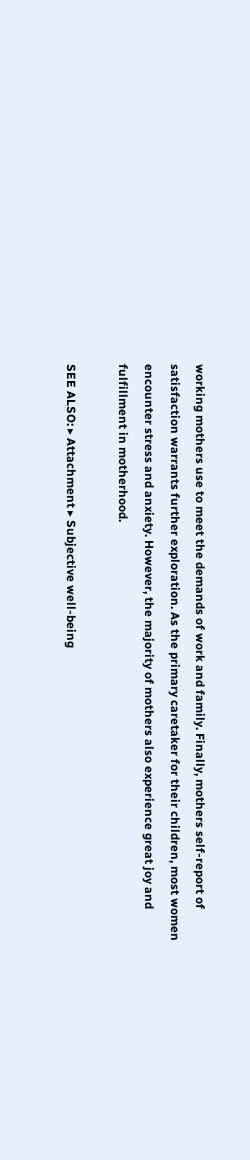working mothers use to meet the demands of work and family. Finally, mothers self-report of satisfaction warrants further exploration. As the primary caretaker for their children, most women encounter stress and anxiety. However, the majority of mothers also experience great joy and fulfillment in motherhood.

SEE ALSO: ▸ Attachment ▸ Subjective well-being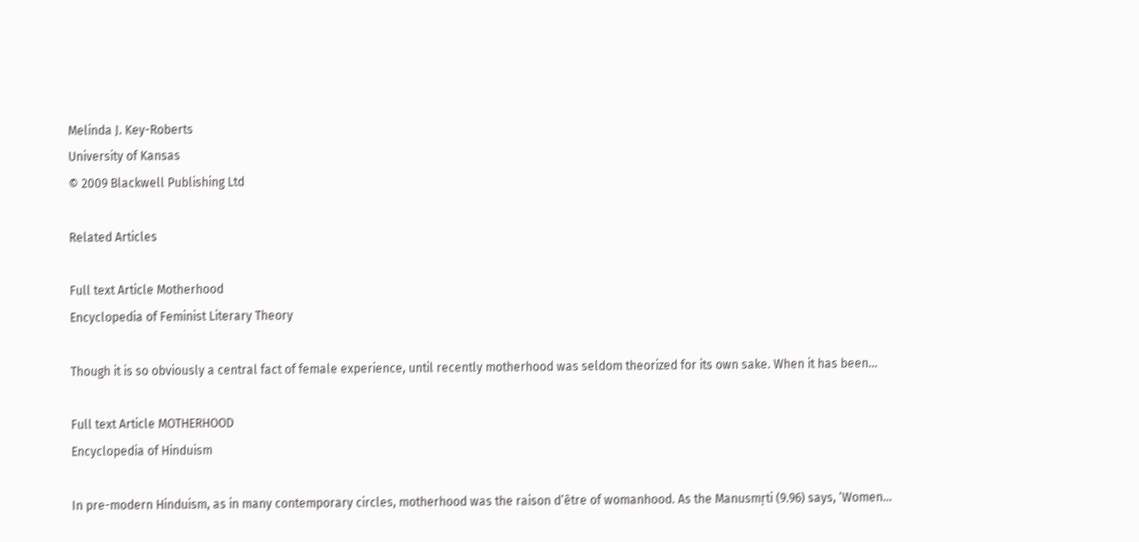Melinda J. Key-Roberts
University of Kansas
© 2009 Blackwell Publishing Ltd

Related Articles

Full text Article Motherhood
Encyclopedia of Feminist Literary Theory

Though it is so obviously a central fact of female experience, until recently motherhood was seldom theorized for its own sake. When it has been...

Full text Article MOTHERHOOD
Encyclopedia of Hinduism

In pre-modern Hinduism, as in many contemporary circles, motherhood was the raison d’être of womanhood. As the Manusmṛti (9.96) says, ‘Women...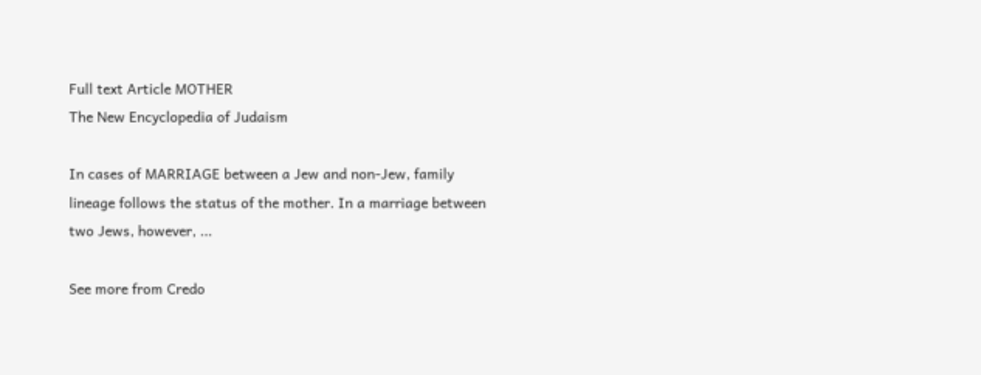Full text Article MOTHER
The New Encyclopedia of Judaism

In cases of MARRIAGE between a Jew and non-Jew, family lineage follows the status of the mother. In a marriage between two Jews, however, ...

See more from Credo